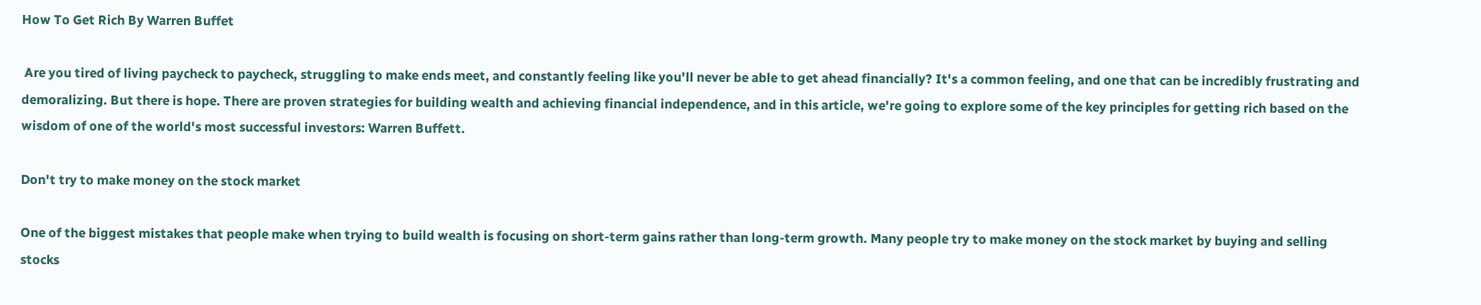How To Get Rich By Warren Buffet

 Are you tired of living paycheck to paycheck, struggling to make ends meet, and constantly feeling like you'll never be able to get ahead financially? It's a common feeling, and one that can be incredibly frustrating and demoralizing. But there is hope. There are proven strategies for building wealth and achieving financial independence, and in this article, we're going to explore some of the key principles for getting rich based on the wisdom of one of the world's most successful investors: Warren Buffett.

Don't try to make money on the stock market

One of the biggest mistakes that people make when trying to build wealth is focusing on short-term gains rather than long-term growth. Many people try to make money on the stock market by buying and selling stocks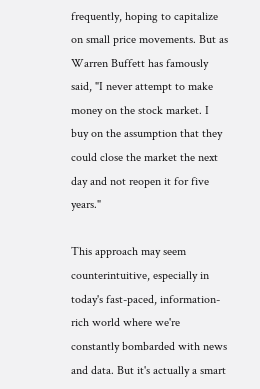frequently, hoping to capitalize on small price movements. But as Warren Buffett has famously said, "I never attempt to make money on the stock market. I buy on the assumption that they could close the market the next day and not reopen it for five years."

This approach may seem counterintuitive, especially in today's fast-paced, information-rich world where we're constantly bombarded with news and data. But it's actually a smart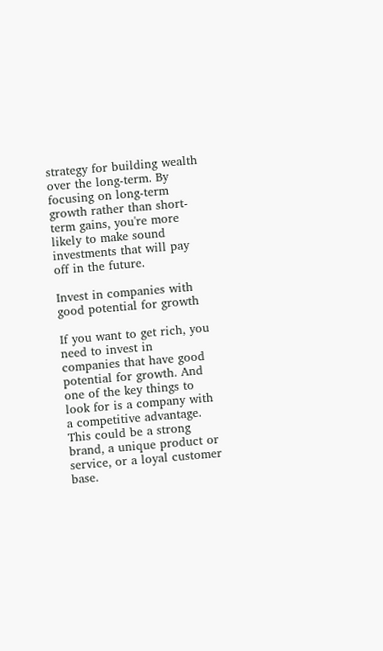strategy for building wealth over the long-term. By focusing on long-term growth rather than short-term gains, you're more likely to make sound investments that will pay off in the future.

Invest in companies with good potential for growth

If you want to get rich, you need to invest in companies that have good potential for growth. And one of the key things to look for is a company with a competitive advantage. This could be a strong brand, a unique product or service, or a loyal customer base.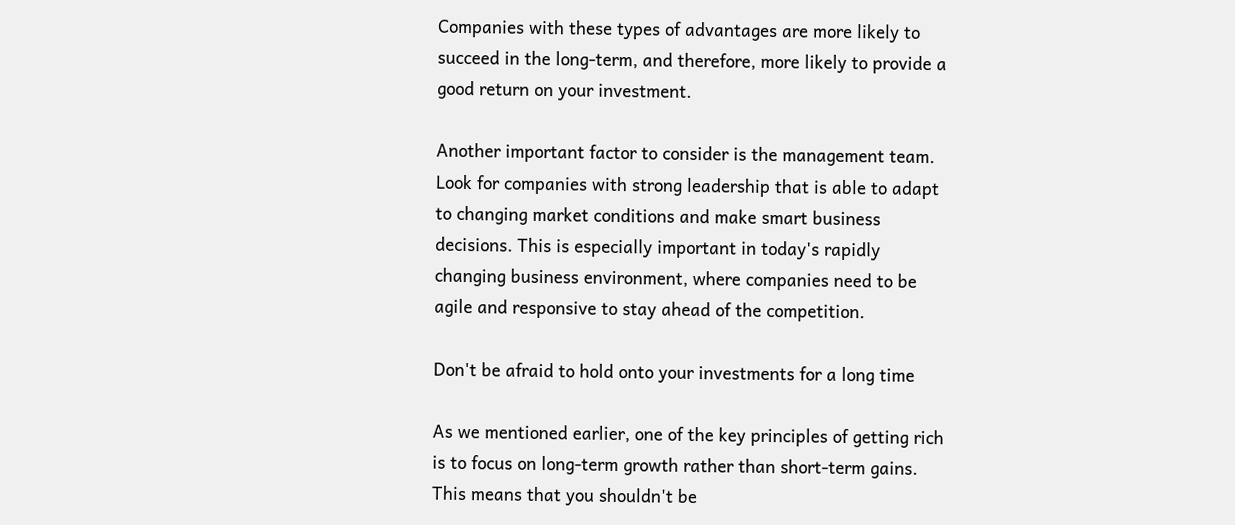Companies with these types of advantages are more likely to succeed in the long-term, and therefore, more likely to provide a good return on your investment.

Another important factor to consider is the management team. Look for companies with strong leadership that is able to adapt to changing market conditions and make smart business decisions. This is especially important in today's rapidly changing business environment, where companies need to be agile and responsive to stay ahead of the competition.

Don't be afraid to hold onto your investments for a long time

As we mentioned earlier, one of the key principles of getting rich is to focus on long-term growth rather than short-term gains. This means that you shouldn't be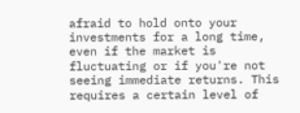afraid to hold onto your investments for a long time, even if the market is fluctuating or if you're not seeing immediate returns. This requires a certain level of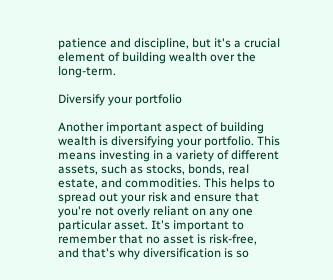patience and discipline, but it's a crucial element of building wealth over the long-term.

Diversify your portfolio

Another important aspect of building wealth is diversifying your portfolio. This means investing in a variety of different assets, such as stocks, bonds, real estate, and commodities. This helps to spread out your risk and ensure that you're not overly reliant on any one particular asset. It's important to remember that no asset is risk-free, and that's why diversification is so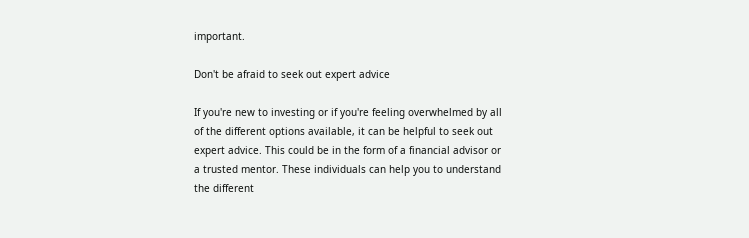important.

Don't be afraid to seek out expert advice

If you're new to investing or if you're feeling overwhelmed by all of the different options available, it can be helpful to seek out expert advice. This could be in the form of a financial advisor or a trusted mentor. These individuals can help you to understand the different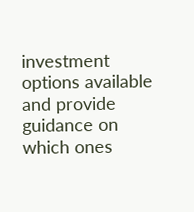investment options available and provide guidance on which ones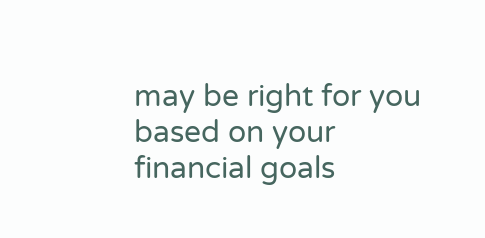may be right for you based on your financial goals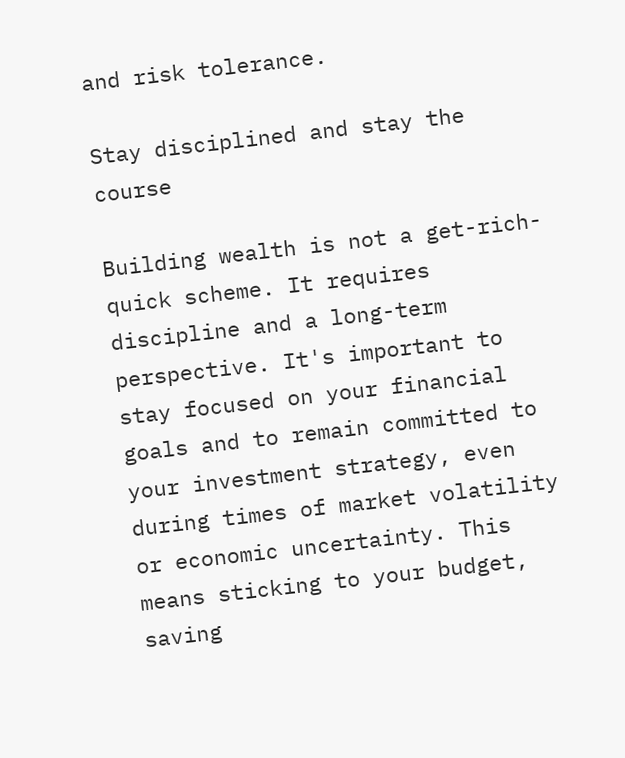and risk tolerance.

Stay disciplined and stay the course

Building wealth is not a get-rich-quick scheme. It requires discipline and a long-term perspective. It's important to stay focused on your financial goals and to remain committed to your investment strategy, even during times of market volatility or economic uncertainty. This means sticking to your budget, saving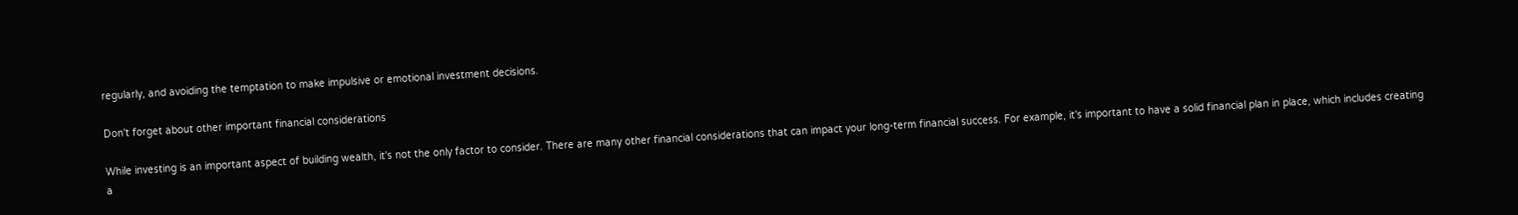regularly, and avoiding the temptation to make impulsive or emotional investment decisions.

Don't forget about other important financial considerations

While investing is an important aspect of building wealth, it's not the only factor to consider. There are many other financial considerations that can impact your long-term financial success. For example, it's important to have a solid financial plan in place, which includes creating a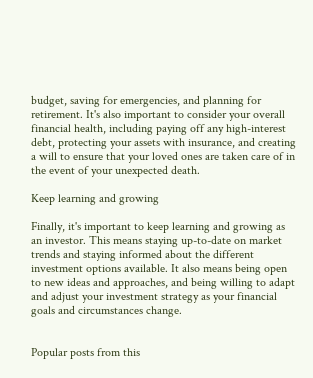budget, saving for emergencies, and planning for retirement. It's also important to consider your overall financial health, including paying off any high-interest debt, protecting your assets with insurance, and creating a will to ensure that your loved ones are taken care of in the event of your unexpected death.

Keep learning and growing

Finally, it's important to keep learning and growing as an investor. This means staying up-to-date on market trends and staying informed about the different investment options available. It also means being open to new ideas and approaches, and being willing to adapt and adjust your investment strategy as your financial goals and circumstances change.


Popular posts from this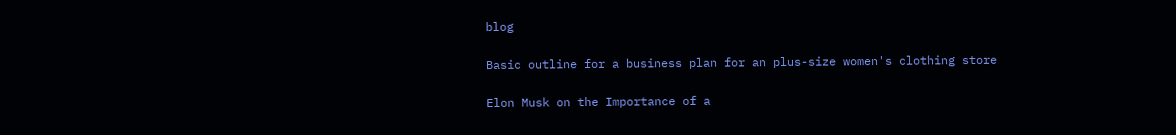blog

Basic outline for a business plan for an plus-size women's clothing store

Elon Musk on the Importance of a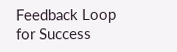Feedback Loop for Success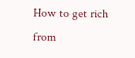How to get rich from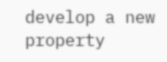develop a new property